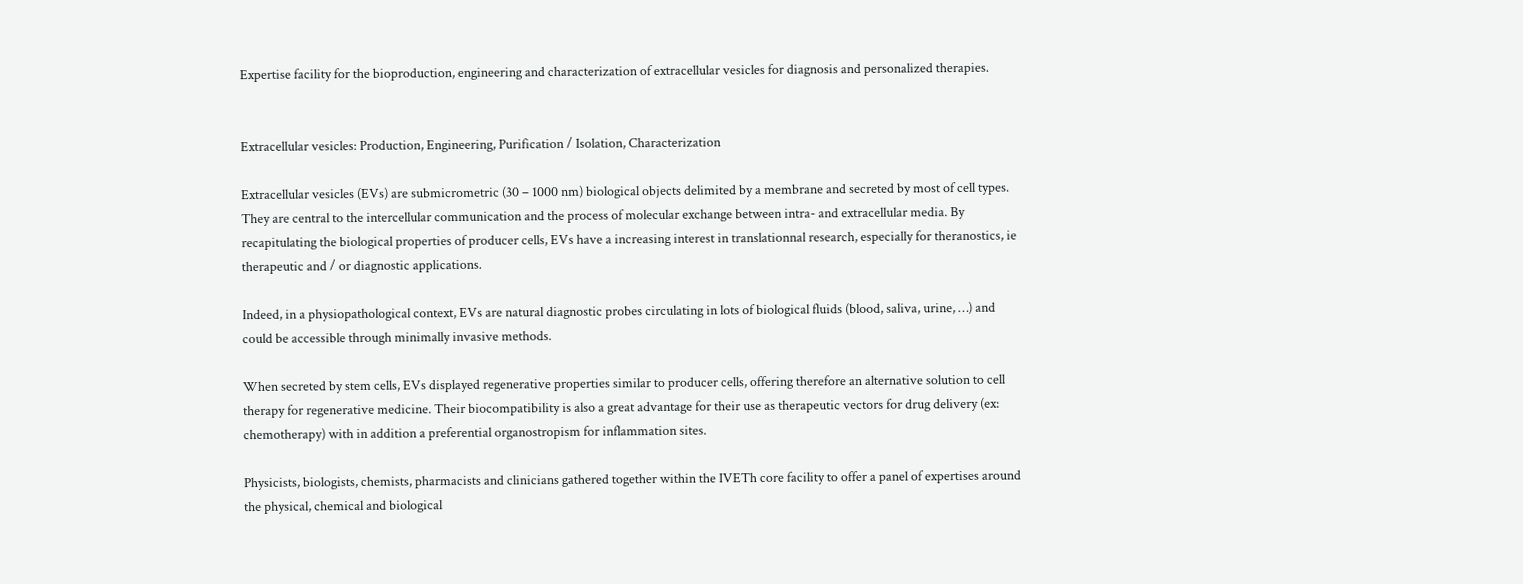Expertise facility for the bioproduction, engineering and characterization of extracellular vesicles for diagnosis and personalized therapies.


Extracellular vesicles: Production, Engineering, Purification / Isolation, Characterization

Extracellular vesicles (EVs) are submicrometric (30 – 1000 nm) biological objects delimited by a membrane and secreted by most of cell types. They are central to the intercellular communication and the process of molecular exchange between intra- and extracellular media. By recapitulating the biological properties of producer cells, EVs have a increasing interest in translationnal research, especially for theranostics, ie therapeutic and / or diagnostic applications.

Indeed, in a physiopathological context, EVs are natural diagnostic probes circulating in lots of biological fluids (blood, saliva, urine, …) and could be accessible through minimally invasive methods.

When secreted by stem cells, EVs displayed regenerative properties similar to producer cells, offering therefore an alternative solution to cell therapy for regenerative medicine. Their biocompatibility is also a great advantage for their use as therapeutic vectors for drug delivery (ex: chemotherapy) with in addition a preferential organostropism for inflammation sites.

Physicists, biologists, chemists, pharmacists and clinicians gathered together within the IVETh core facility to offer a panel of expertises around the physical, chemical and biological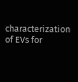characterization of EVs for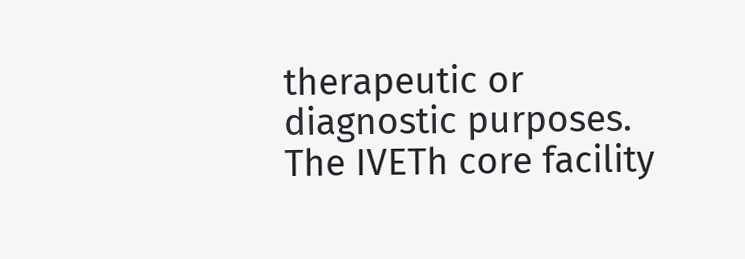therapeutic or diagnostic purposes. The IVETh core facility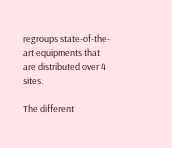regroups state-of-the-art equipments that are distributed over 4 sites.

The different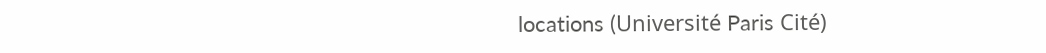locations (Université Paris Cité)